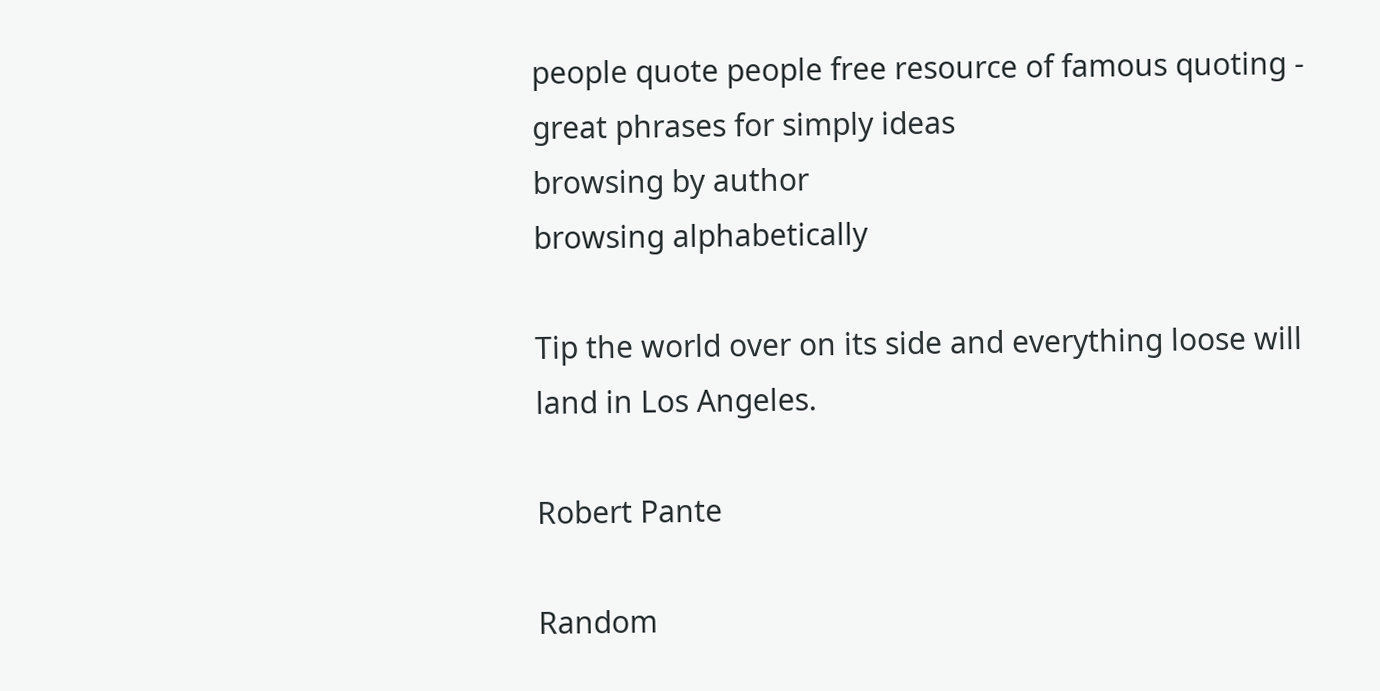people quote people free resource of famous quoting - great phrases for simply ideas
browsing by author
browsing alphabetically

Tip the world over on its side and everything loose will land in Los Angeles.

Robert Pante

Random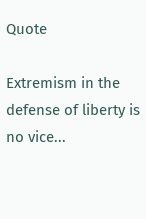Quote

Extremism in the defense of liberty is no vice...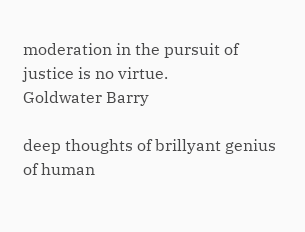moderation in the pursuit of justice is no virtue.
Goldwater Barry

deep thoughts of brillyant genius of human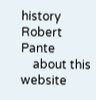history
Robert Pante
    about this website